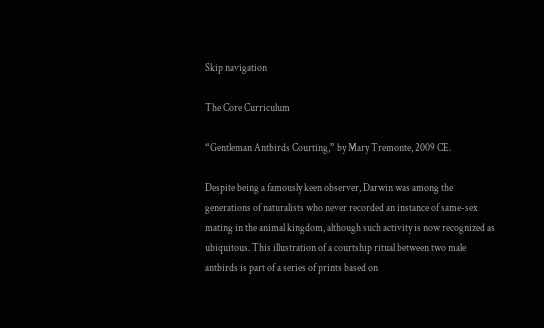Skip navigation

The Core Curriculum

“Gentleman Antbirds Courting,” by Mary Tremonte, 2009 CE.

Despite being a famously keen observer, Darwin was among the generations of naturalists who never recorded an instance of same-sex mating in the animal kingdom, although such activity is now recognized as ubiquitous. This illustration of a courtship ritual between two male antbirds is part of a series of prints based on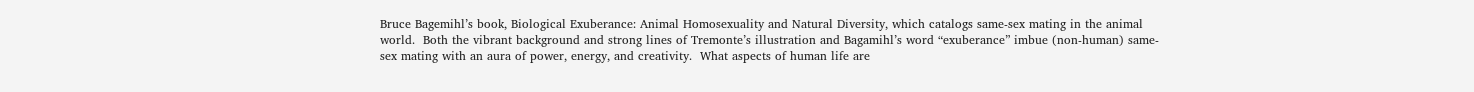Bruce Bagemihl’s book, Biological Exuberance: Animal Homosexuality and Natural Diversity, which catalogs same-sex mating in the animal world.  Both the vibrant background and strong lines of Tremonte’s illustration and Bagamihl’s word “exuberance” imbue (non-human) same-sex mating with an aura of power, energy, and creativity.  What aspects of human life are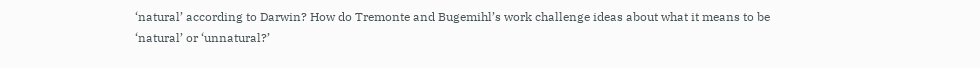‘natural’ according to Darwin? How do Tremonte and Bugemihl’s work challenge ideas about what it means to be ‘natural’ or ‘unnatural?’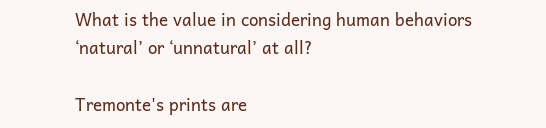What is the value in considering human behaviors ‘natural’ or ‘unnatural’ at all?

Tremonte's prints are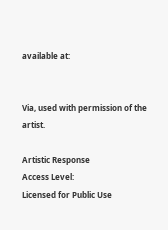available at:


Via, used with permission of the artist.

Artistic Response
Access Level:
Licensed for Public Use